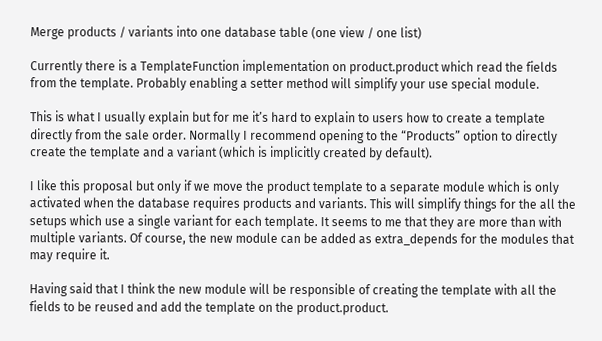Merge products / variants into one database table (one view / one list)

Currently there is a TemplateFunction implementation on product.product which read the fields from the template. Probably enabling a setter method will simplify your use special module.

This is what I usually explain but for me it’s hard to explain to users how to create a template directly from the sale order. Normally I recommend opening to the “Products” option to directly create the template and a variant (which is implicitly created by default).

I like this proposal but only if we move the product template to a separate module which is only activated when the database requires products and variants. This will simplify things for the all the setups which use a single variant for each template. It seems to me that they are more than with multiple variants. Of course, the new module can be added as extra_depends for the modules that may require it.

Having said that I think the new module will be responsible of creating the template with all the fields to be reused and add the template on the product.product.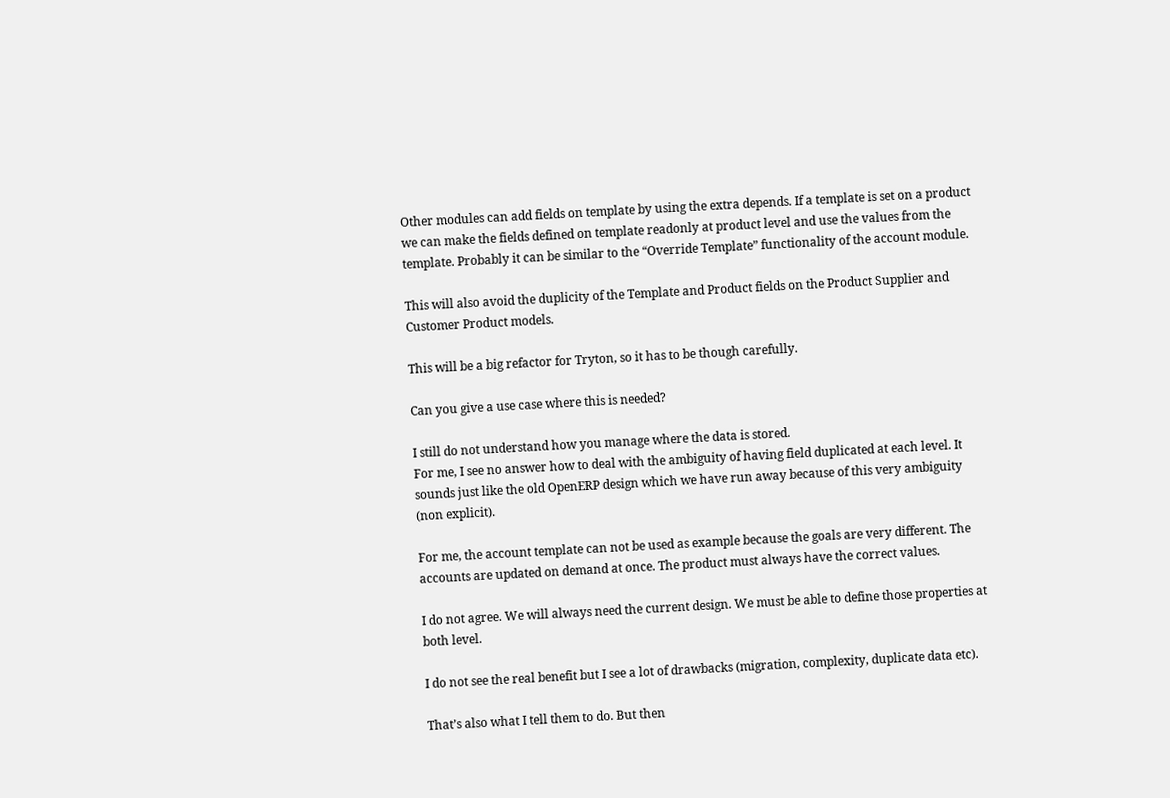Other modules can add fields on template by using the extra depends. If a template is set on a product we can make the fields defined on template readonly at product level and use the values from the template. Probably it can be similar to the “Override Template” functionality of the account module.

This will also avoid the duplicity of the Template and Product fields on the Product Supplier and Customer Product models.

This will be a big refactor for Tryton, so it has to be though carefully.

Can you give a use case where this is needed?

I still do not understand how you manage where the data is stored.
For me, I see no answer how to deal with the ambiguity of having field duplicated at each level. It sounds just like the old OpenERP design which we have run away because of this very ambiguity (non explicit).

For me, the account template can not be used as example because the goals are very different. The accounts are updated on demand at once. The product must always have the correct values.

I do not agree. We will always need the current design. We must be able to define those properties at both level.

I do not see the real benefit but I see a lot of drawbacks (migration, complexity, duplicate data etc).

That’s also what I tell them to do. But then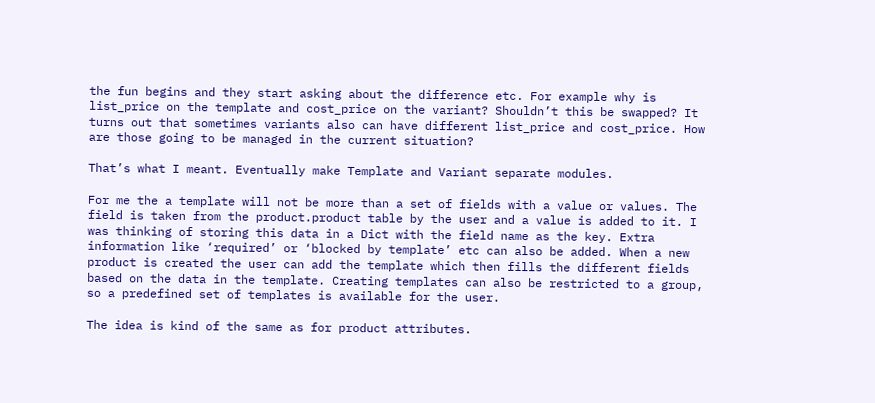the fun begins and they start asking about the difference etc. For example why is list_price on the template and cost_price on the variant? Shouldn’t this be swapped? It turns out that sometimes variants also can have different list_price and cost_price. How are those going to be managed in the current situation?

That’s what I meant. Eventually make Template and Variant separate modules.

For me the a template will not be more than a set of fields with a value or values. The field is taken from the product.product table by the user and a value is added to it. I was thinking of storing this data in a Dict with the field name as the key. Extra information like ‘required’ or ‘blocked by template’ etc can also be added. When a new product is created the user can add the template which then fills the different fields based on the data in the template. Creating templates can also be restricted to a group, so a predefined set of templates is available for the user.

The idea is kind of the same as for product attributes.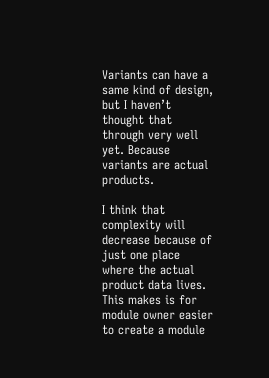Variants can have a same kind of design, but I haven’t thought that through very well yet. Because variants are actual products.

I think that complexity will decrease because of just one place where the actual product data lives. This makes is for module owner easier to create a module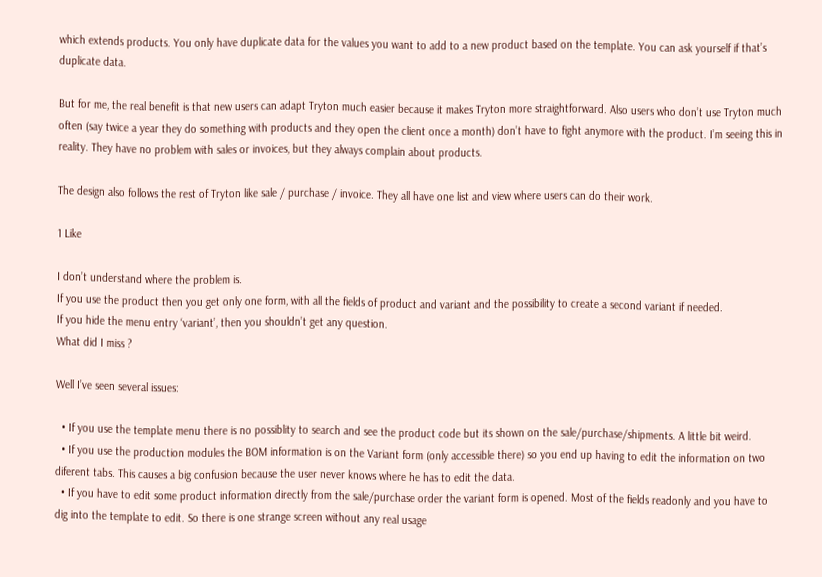which extends products. You only have duplicate data for the values you want to add to a new product based on the template. You can ask yourself if that’s duplicate data.

But for me, the real benefit is that new users can adapt Tryton much easier because it makes Tryton more straightforward. Also users who don’t use Tryton much often (say twice a year they do something with products and they open the client once a month) don’t have to fight anymore with the product. I’m seeing this in reality. They have no problem with sales or invoices, but they always complain about products.

The design also follows the rest of Tryton like sale / purchase / invoice. They all have one list and view where users can do their work.

1 Like

I don’t understand where the problem is.
If you use the product then you get only one form, with all the fields of product and variant and the possibility to create a second variant if needed.
If you hide the menu entry ‘variant’, then you shouldn’t get any question.
What did I miss ?

Well I’ve seen several issues:

  • If you use the template menu there is no possiblity to search and see the product code but its shown on the sale/purchase/shipments. A little bit weird.
  • If you use the production modules the BOM information is on the Variant form (only accessible there) so you end up having to edit the information on two diferent tabs. This causes a big confusion because the user never knows where he has to edit the data.
  • If you have to edit some product information directly from the sale/purchase order the variant form is opened. Most of the fields readonly and you have to dig into the template to edit. So there is one strange screen without any real usage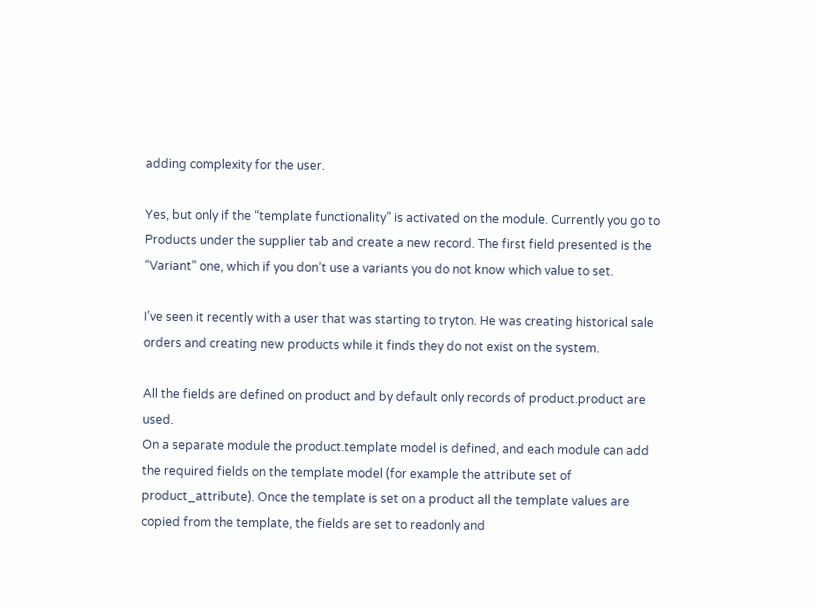adding complexity for the user.

Yes, but only if the “template functionality” is activated on the module. Currently you go to Products under the supplier tab and create a new record. The first field presented is the “Variant” one, which if you don’t use a variants you do not know which value to set.

I’ve seen it recently with a user that was starting to tryton. He was creating historical sale orders and creating new products while it finds they do not exist on the system.

All the fields are defined on product and by default only records of product.product are used.
On a separate module the product.template model is defined, and each module can add the required fields on the template model (for example the attribute set of product_attribute). Once the template is set on a product all the template values are copied from the template, the fields are set to readonly and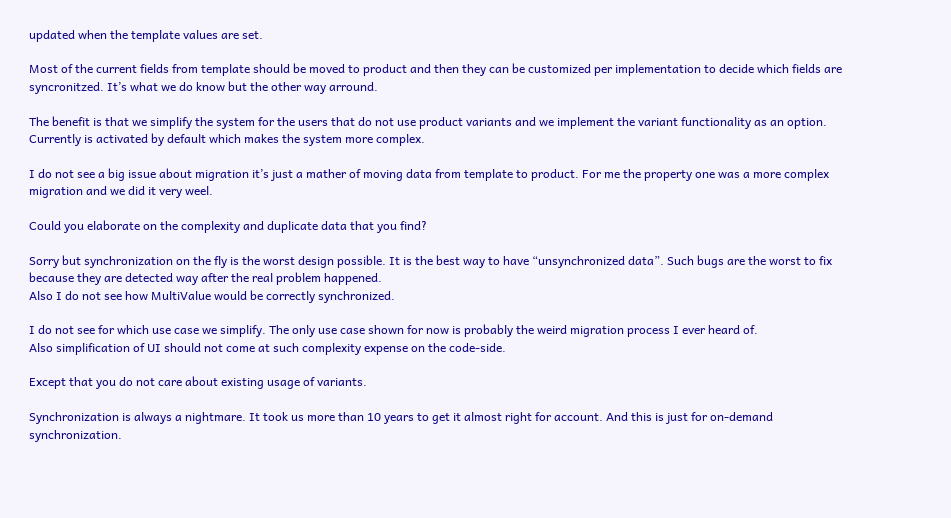updated when the template values are set.

Most of the current fields from template should be moved to product and then they can be customized per implementation to decide which fields are syncronitzed. It’s what we do know but the other way arround.

The benefit is that we simplify the system for the users that do not use product variants and we implement the variant functionality as an option. Currently is activated by default which makes the system more complex.

I do not see a big issue about migration it’s just a mather of moving data from template to product. For me the property one was a more complex migration and we did it very weel.

Could you elaborate on the complexity and duplicate data that you find?

Sorry but synchronization on the fly is the worst design possible. It is the best way to have “unsynchronized data”. Such bugs are the worst to fix because they are detected way after the real problem happened.
Also I do not see how MultiValue would be correctly synchronized.

I do not see for which use case we simplify. The only use case shown for now is probably the weird migration process I ever heard of.
Also simplification of UI should not come at such complexity expense on the code-side.

Except that you do not care about existing usage of variants.

Synchronization is always a nightmare. It took us more than 10 years to get it almost right for account. And this is just for on-demand synchronization.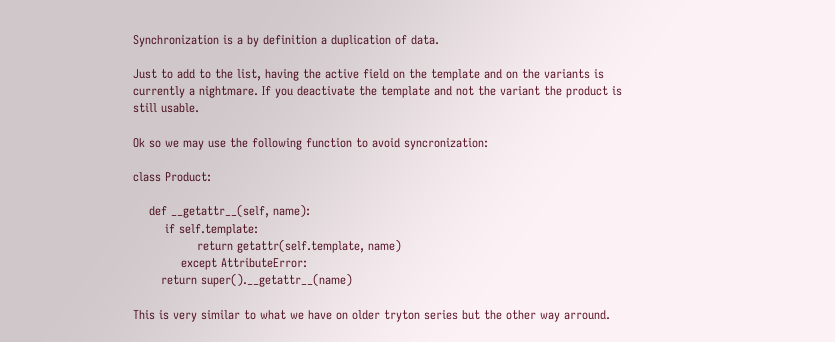Synchronization is a by definition a duplication of data.

Just to add to the list, having the active field on the template and on the variants is currently a nightmare. If you deactivate the template and not the variant the product is still usable.

Ok so we may use the following function to avoid syncronization:

class Product:

    def __getattr__(self, name):
        if self.template:
                return getattr(self.template, name)
            except AttributeError:
       return super().__getattr__(name)

This is very similar to what we have on older tryton series but the other way arround.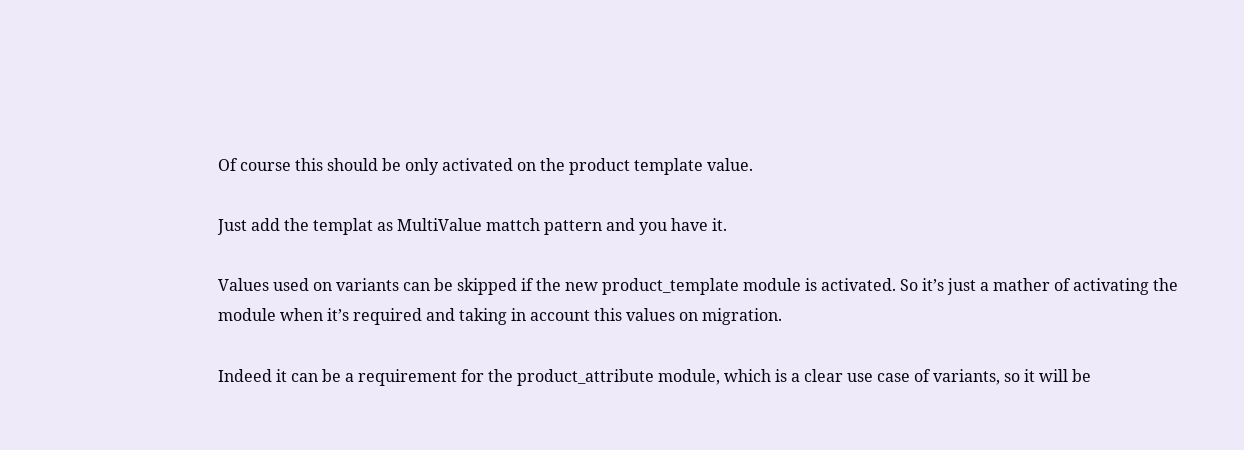Of course this should be only activated on the product template value.

Just add the templat as MultiValue mattch pattern and you have it.

Values used on variants can be skipped if the new product_template module is activated. So it’s just a mather of activating the module when it’s required and taking in account this values on migration.

Indeed it can be a requirement for the product_attribute module, which is a clear use case of variants, so it will be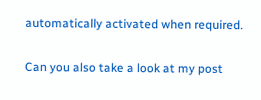automatically activated when required.

Can you also take a look at my post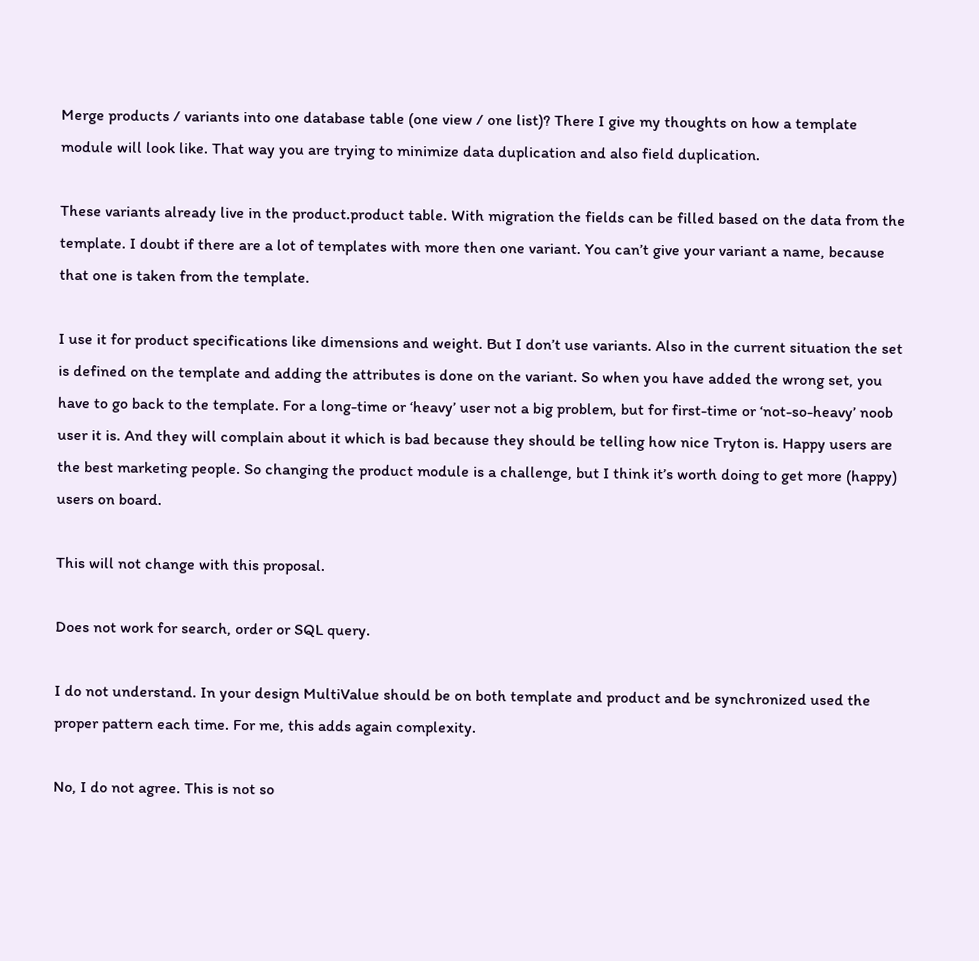Merge products / variants into one database table (one view / one list)? There I give my thoughts on how a template module will look like. That way you are trying to minimize data duplication and also field duplication.

These variants already live in the product.product table. With migration the fields can be filled based on the data from the template. I doubt if there are a lot of templates with more then one variant. You can’t give your variant a name, because that one is taken from the template.

I use it for product specifications like dimensions and weight. But I don’t use variants. Also in the current situation the set is defined on the template and adding the attributes is done on the variant. So when you have added the wrong set, you have to go back to the template. For a long-time or ‘heavy’ user not a big problem, but for first-time or ‘not-so-heavy’ noob user it is. And they will complain about it which is bad because they should be telling how nice Tryton is. Happy users are the best marketing people. So changing the product module is a challenge, but I think it’s worth doing to get more (happy) users on board.

This will not change with this proposal.

Does not work for search, order or SQL query.

I do not understand. In your design MultiValue should be on both template and product and be synchronized used the proper pattern each time. For me, this adds again complexity.

No, I do not agree. This is not so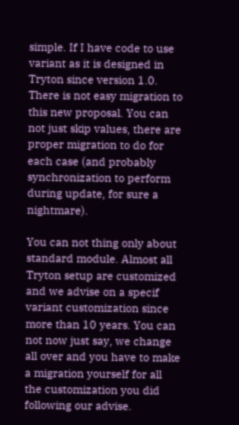simple. If I have code to use variant as it is designed in Tryton since version 1.0. There is not easy migration to this new proposal. You can not just skip values, there are proper migration to do for each case (and probably synchronization to perform during update, for sure a nightmare).

You can not thing only about standard module. Almost all Tryton setup are customized and we advise on a specif variant customization since more than 10 years. You can not now just say, we change all over and you have to make a migration yourself for all the customization you did following our advise.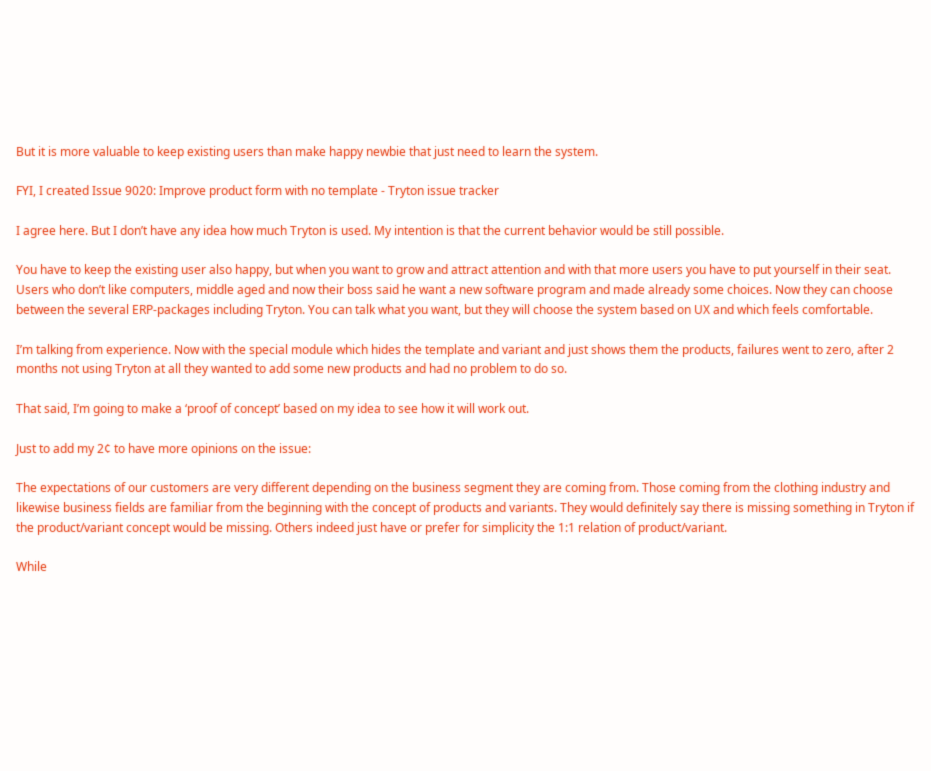But it is more valuable to keep existing users than make happy newbie that just need to learn the system.

FYI, I created Issue 9020: Improve product form with no template - Tryton issue tracker

I agree here. But I don’t have any idea how much Tryton is used. My intention is that the current behavior would be still possible.

You have to keep the existing user also happy, but when you want to grow and attract attention and with that more users you have to put yourself in their seat. Users who don’t like computers, middle aged and now their boss said he want a new software program and made already some choices. Now they can choose between the several ERP-packages including Tryton. You can talk what you want, but they will choose the system based on UX and which feels comfortable.

I’m talking from experience. Now with the special module which hides the template and variant and just shows them the products, failures went to zero, after 2 months not using Tryton at all they wanted to add some new products and had no problem to do so.

That said, I’m going to make a ‘proof of concept’ based on my idea to see how it will work out.

Just to add my 2¢ to have more opinions on the issue:

The expectations of our customers are very different depending on the business segment they are coming from. Those coming from the clothing industry and likewise business fields are familiar from the beginning with the concept of products and variants. They would definitely say there is missing something in Tryton if the product/variant concept would be missing. Others indeed just have or prefer for simplicity the 1:1 relation of product/variant.

While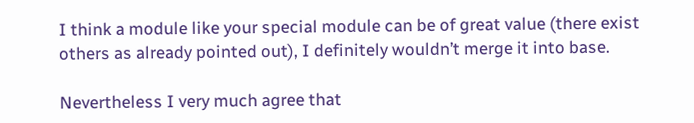I think a module like your special module can be of great value (there exist others as already pointed out), I definitely wouldn’t merge it into base.

Nevertheless I very much agree that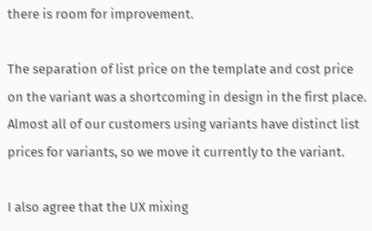there is room for improvement.

The separation of list price on the template and cost price on the variant was a shortcoming in design in the first place. Almost all of our customers using variants have distinct list prices for variants, so we move it currently to the variant.

I also agree that the UX mixing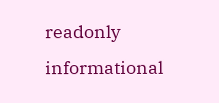readonly informational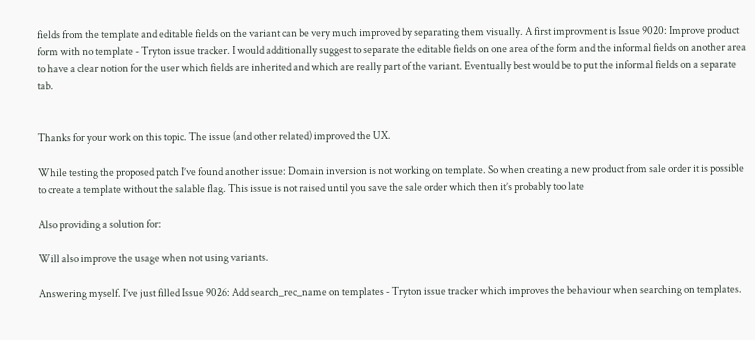fields from the template and editable fields on the variant can be very much improved by separating them visually. A first improvment is Issue 9020: Improve product form with no template - Tryton issue tracker. I would additionally suggest to separate the editable fields on one area of the form and the informal fields on another area to have a clear notion for the user which fields are inherited and which are really part of the variant. Eventually best would be to put the informal fields on a separate tab.


Thanks for your work on this topic. The issue (and other related) improved the UX.

While testing the proposed patch I’ve found another issue: Domain inversion is not working on template. So when creating a new product from sale order it is possible to create a template without the salable flag. This issue is not raised until you save the sale order which then it’s probably too late

Also providing a solution for:

Will also improve the usage when not using variants.

Answering myself. I’ve just filled Issue 9026: Add search_rec_name on templates - Tryton issue tracker which improves the behaviour when searching on templates.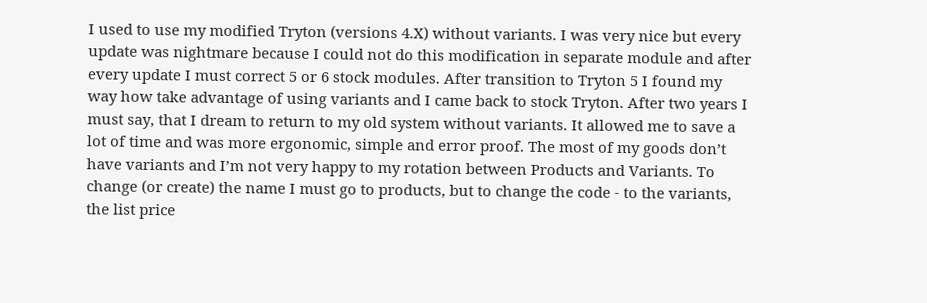I used to use my modified Tryton (versions 4.X) without variants. I was very nice but every update was nightmare because I could not do this modification in separate module and after every update I must correct 5 or 6 stock modules. After transition to Tryton 5 I found my way how take advantage of using variants and I came back to stock Tryton. After two years I must say, that I dream to return to my old system without variants. It allowed me to save a lot of time and was more ergonomic, simple and error proof. The most of my goods don’t have variants and I’m not very happy to my rotation between Products and Variants. To change (or create) the name I must go to products, but to change the code - to the variants, the list price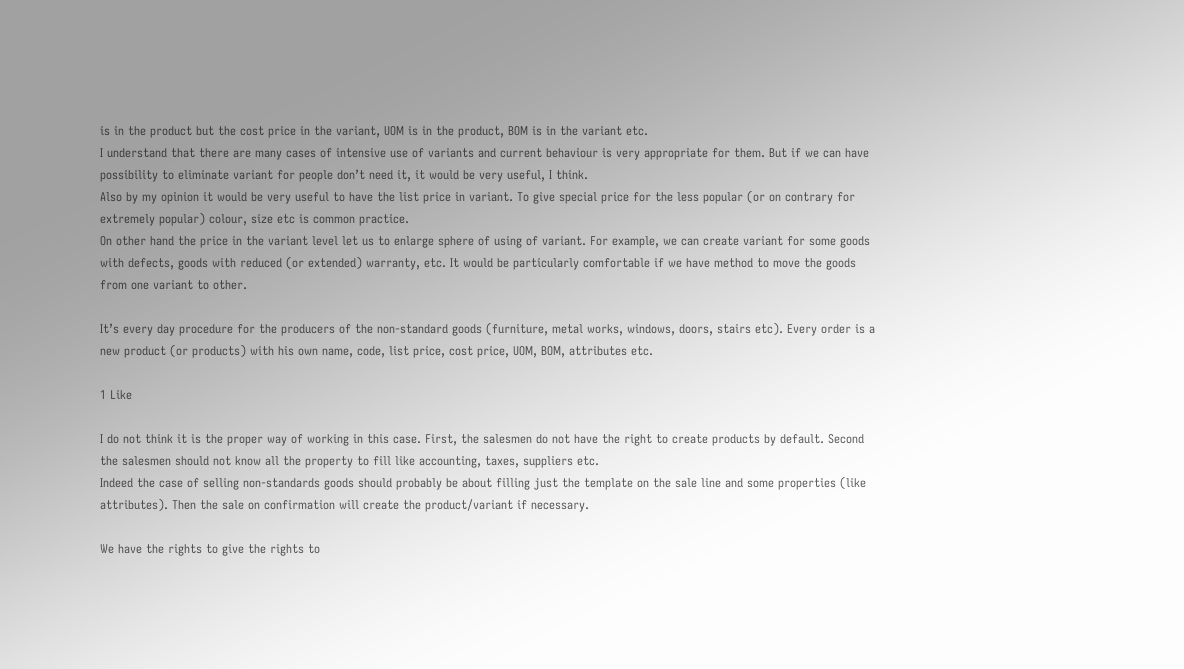is in the product but the cost price in the variant, UOM is in the product, BOM is in the variant etc.
I understand that there are many cases of intensive use of variants and current behaviour is very appropriate for them. But if we can have possibility to eliminate variant for people don’t need it, it would be very useful, I think.
Also by my opinion it would be very useful to have the list price in variant. To give special price for the less popular (or on contrary for extremely popular) colour, size etc is common practice.
On other hand the price in the variant level let us to enlarge sphere of using of variant. For example, we can create variant for some goods with defects, goods with reduced (or extended) warranty, etc. It would be particularly comfortable if we have method to move the goods from one variant to other.

It’s every day procedure for the producers of the non-standard goods (furniture, metal works, windows, doors, stairs etc). Every order is a new product (or products) with his own name, code, list price, cost price, UOM, BOM, attributes etc.

1 Like

I do not think it is the proper way of working in this case. First, the salesmen do not have the right to create products by default. Second the salesmen should not know all the property to fill like accounting, taxes, suppliers etc.
Indeed the case of selling non-standards goods should probably be about filling just the template on the sale line and some properties (like attributes). Then the sale on confirmation will create the product/variant if necessary.

We have the rights to give the rights to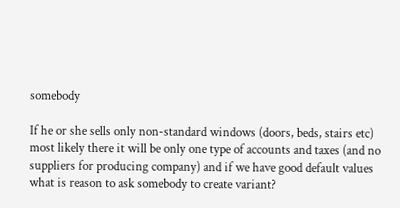somebody

If he or she sells only non-standard windows (doors, beds, stairs etc) most likely there it will be only one type of accounts and taxes (and no suppliers for producing company) and if we have good default values what is reason to ask somebody to create variant?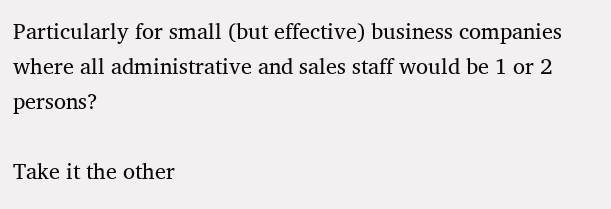Particularly for small (but effective) business companies where all administrative and sales staff would be 1 or 2 persons?

Take it the other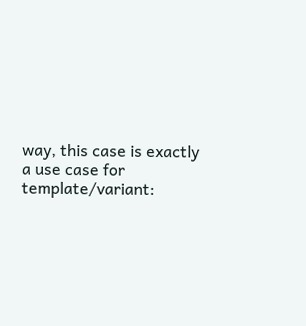way, this case is exactly a use case for template/variant: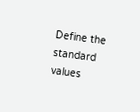Define the standard values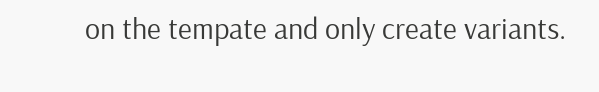on the tempate and only create variants.